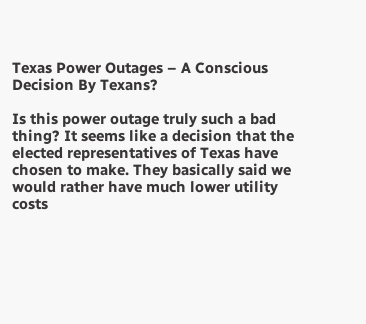Texas Power Outages – A Conscious Decision By Texans?

Is this power outage truly such a bad thing? It seems like a decision that the elected representatives of Texas have chosen to make. They basically said we would rather have much lower utility costs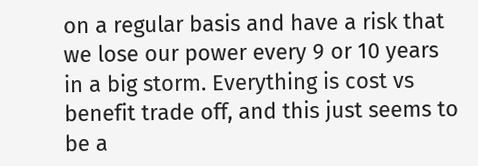on a regular basis and have a risk that we lose our power every 9 or 10 years in a big storm. Everything is cost vs benefit trade off, and this just seems to be a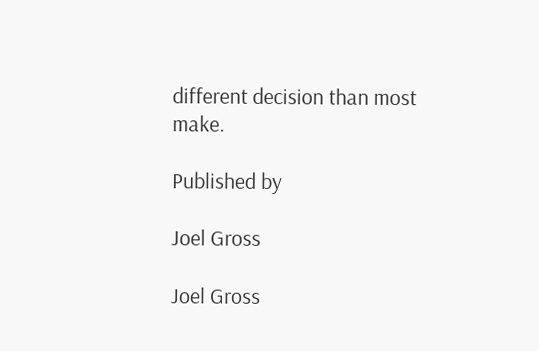different decision than most make.

Published by

Joel Gross

Joel Gross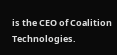is the CEO of Coalition Technologies.